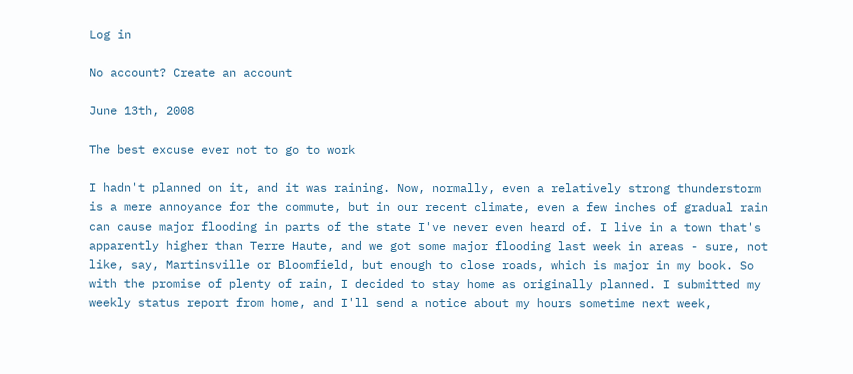Log in

No account? Create an account

June 13th, 2008

The best excuse ever not to go to work

I hadn't planned on it, and it was raining. Now, normally, even a relatively strong thunderstorm is a mere annoyance for the commute, but in our recent climate, even a few inches of gradual rain can cause major flooding in parts of the state I've never even heard of. I live in a town that's apparently higher than Terre Haute, and we got some major flooding last week in areas - sure, not like, say, Martinsville or Bloomfield, but enough to close roads, which is major in my book. So with the promise of plenty of rain, I decided to stay home as originally planned. I submitted my weekly status report from home, and I'll send a notice about my hours sometime next week,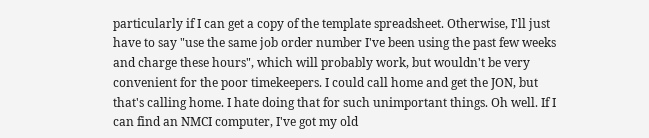particularly if I can get a copy of the template spreadsheet. Otherwise, I'll just have to say "use the same job order number I've been using the past few weeks and charge these hours", which will probably work, but wouldn't be very convenient for the poor timekeepers. I could call home and get the JON, but that's calling home. I hate doing that for such unimportant things. Oh well. If I can find an NMCI computer, I've got my old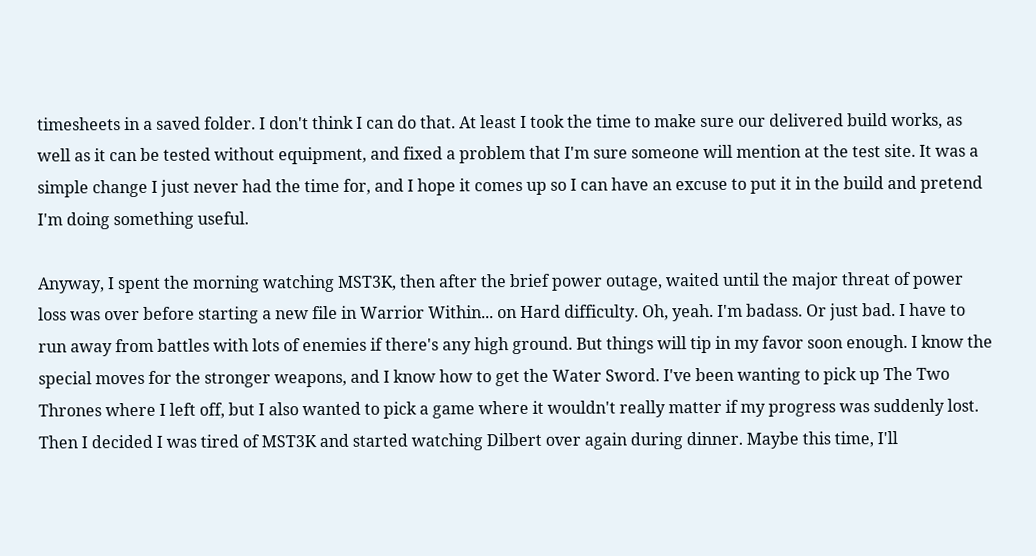timesheets in a saved folder. I don't think I can do that. At least I took the time to make sure our delivered build works, as well as it can be tested without equipment, and fixed a problem that I'm sure someone will mention at the test site. It was a simple change I just never had the time for, and I hope it comes up so I can have an excuse to put it in the build and pretend I'm doing something useful.

Anyway, I spent the morning watching MST3K, then after the brief power outage, waited until the major threat of power loss was over before starting a new file in Warrior Within... on Hard difficulty. Oh, yeah. I'm badass. Or just bad. I have to run away from battles with lots of enemies if there's any high ground. But things will tip in my favor soon enough. I know the special moves for the stronger weapons, and I know how to get the Water Sword. I've been wanting to pick up The Two Thrones where I left off, but I also wanted to pick a game where it wouldn't really matter if my progress was suddenly lost. Then I decided I was tired of MST3K and started watching Dilbert over again during dinner. Maybe this time, I'll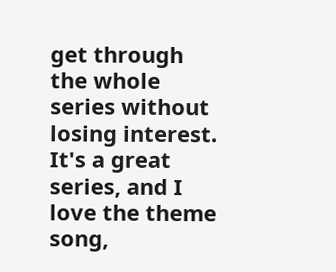get through the whole series without losing interest. It's a great series, and I love the theme song,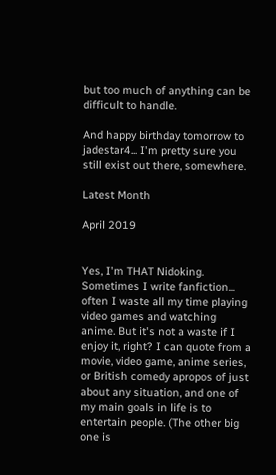but too much of anything can be difficult to handle.

And happy birthday tomorrow to jadestar4... I'm pretty sure you still exist out there, somewhere.

Latest Month

April 2019


Yes, I'm THAT Nidoking. Sometimes I write fanfiction... often I waste all my time playing video games and watching anime. But it's not a waste if I enjoy it, right? I can quote from a movie, video game, anime series, or British comedy apropos of just about any situation, and one of my main goals in life is to entertain people. (The other big one is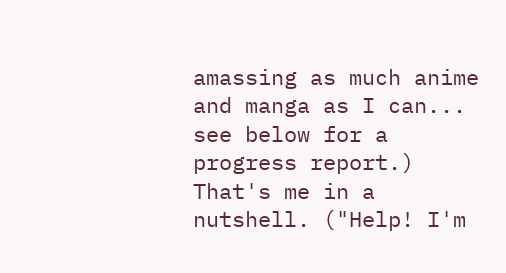amassing as much anime and manga as I can... see below for a progress report.) That's me in a nutshell. ("Help! I'm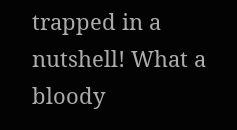trapped in a nutshell! What a bloody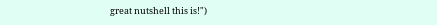great nutshell this is!")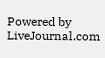Powered by LiveJournal.com